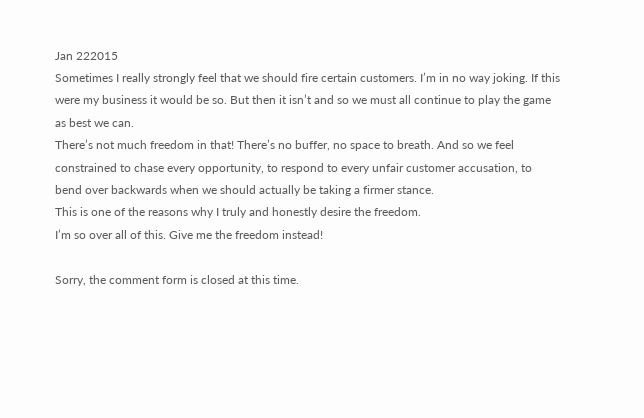Jan 222015
Sometimes I really strongly feel that we should fire certain customers. I’m in no way joking. If this were my business it would be so. But then it isn’t and so we must all continue to play the game as best we can.
There’s not much freedom in that! There’s no buffer, no space to breath. And so we feel constrained to chase every opportunity, to respond to every unfair customer accusation, to bend over backwards when we should actually be taking a firmer stance.
This is one of the reasons why I truly and honestly desire the freedom.
I’m so over all of this. Give me the freedom instead!

Sorry, the comment form is closed at this time.